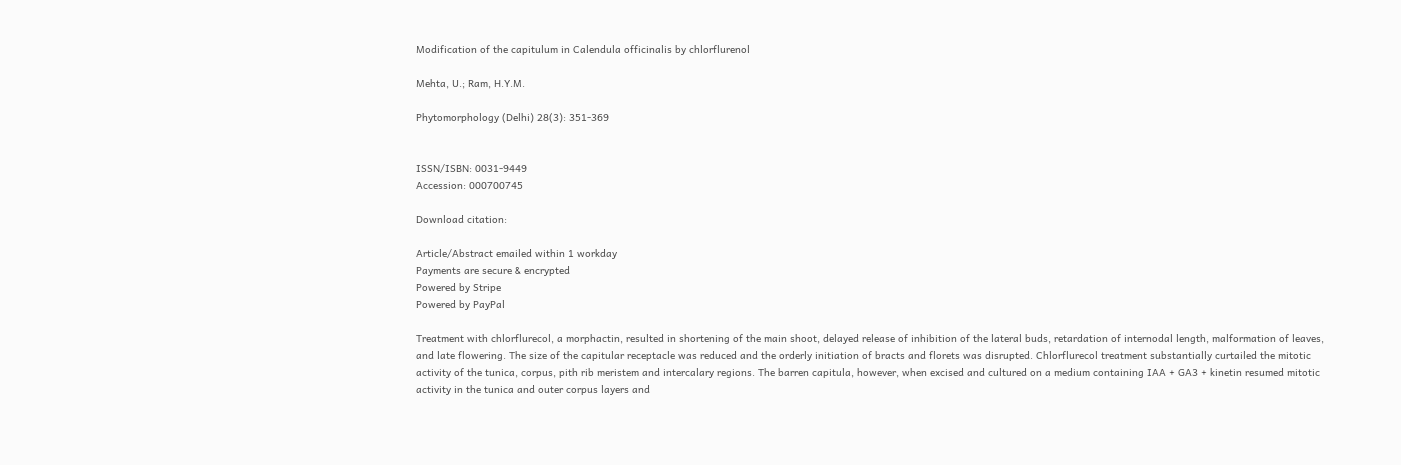Modification of the capitulum in Calendula officinalis by chlorflurenol

Mehta, U.; Ram, H.Y.M.

Phytomorphology (Delhi) 28(3): 351-369


ISSN/ISBN: 0031-9449
Accession: 000700745

Download citation:

Article/Abstract emailed within 1 workday
Payments are secure & encrypted
Powered by Stripe
Powered by PayPal

Treatment with chlorflurecol, a morphactin, resulted in shortening of the main shoot, delayed release of inhibition of the lateral buds, retardation of internodal length, malformation of leaves, and late flowering. The size of the capitular receptacle was reduced and the orderly initiation of bracts and florets was disrupted. Chlorflurecol treatment substantially curtailed the mitotic activity of the tunica, corpus, pith rib meristem and intercalary regions. The barren capitula, however, when excised and cultured on a medium containing IAA + GA3 + kinetin resumed mitotic activity in the tunica and outer corpus layers and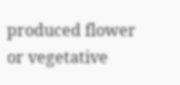produced flower or vegetative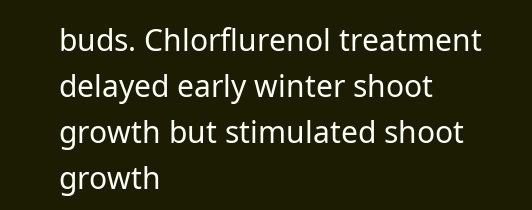buds. Chlorflurenol treatment delayed early winter shoot growth but stimulated shoot growth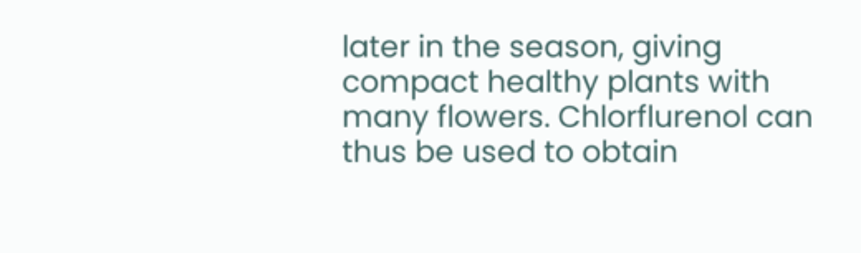later in the season, giving compact healthy plants with many flowers. Chlorflurenol can thus be used to obtain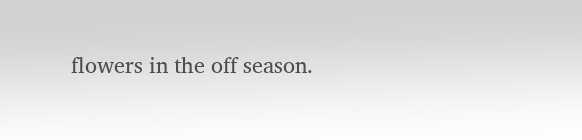flowers in the off season.